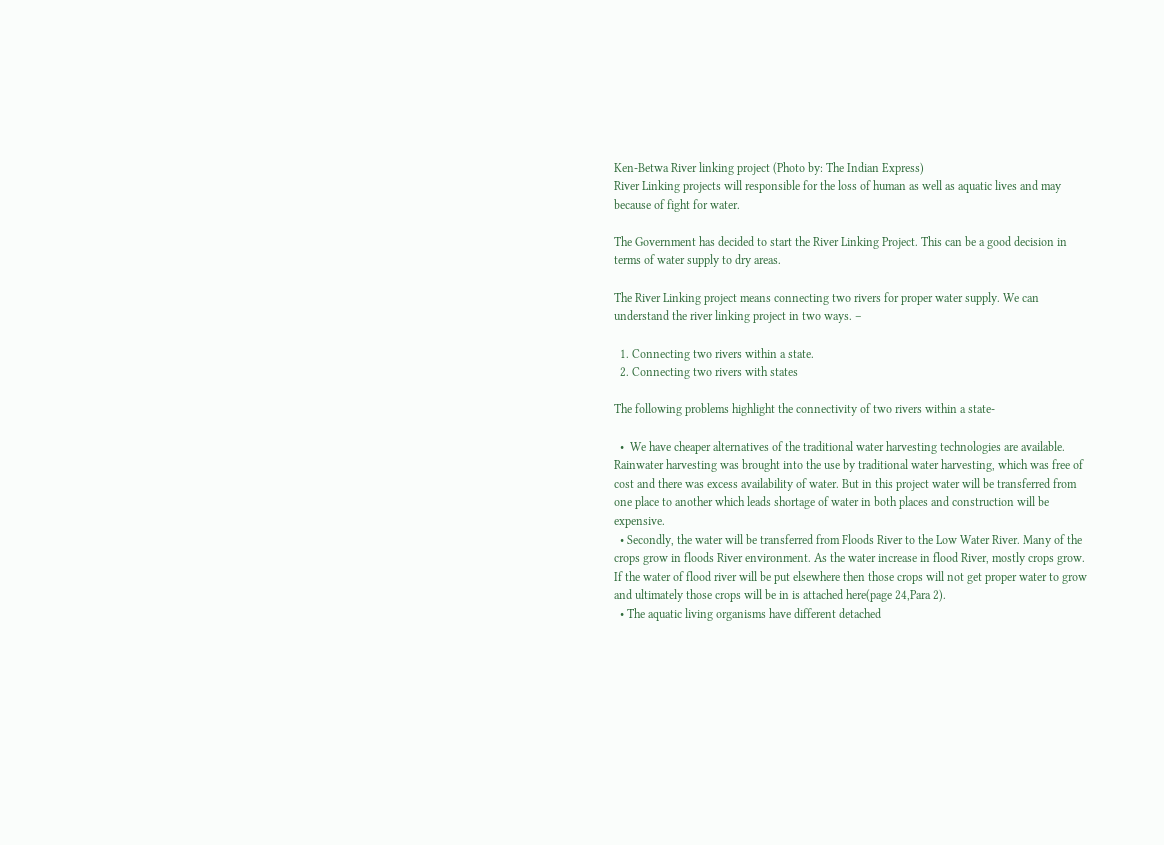Ken-Betwa River linking project (Photo by: The Indian Express)
River Linking projects will responsible for the loss of human as well as aquatic lives and may because of fight for water.

The Government has decided to start the River Linking Project. This can be a good decision in terms of water supply to dry areas.

The River Linking project means connecting two rivers for proper water supply. We can understand the river linking project in two ways. –

  1. Connecting two rivers within a state.
  2. Connecting two rivers with states

The following problems highlight the connectivity of two rivers within a state-

  •  We have cheaper alternatives of the traditional water harvesting technologies are available. Rainwater harvesting was brought into the use by traditional water harvesting, which was free of cost and there was excess availability of water. But in this project water will be transferred from one place to another which leads shortage of water in both places and construction will be expensive.
  • Secondly, the water will be transferred from Floods River to the Low Water River. Many of the crops grow in floods River environment. As the water increase in flood River, mostly crops grow. If the water of flood river will be put elsewhere then those crops will not get proper water to grow and ultimately those crops will be in is attached here(page 24,Para 2).
  • The aquatic living organisms have different detached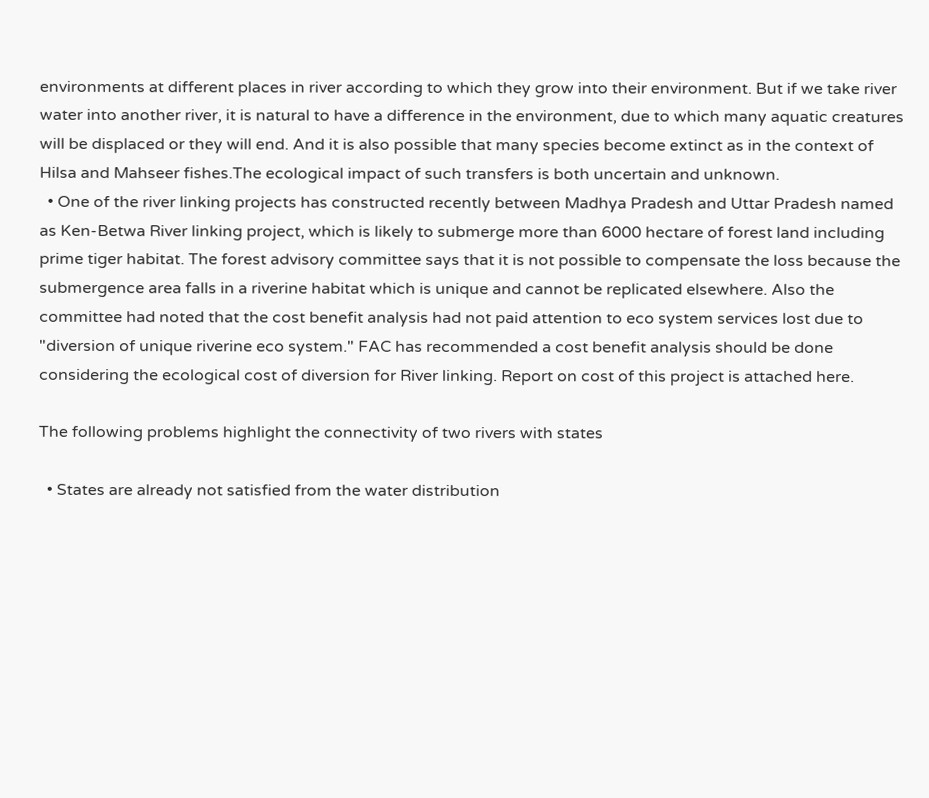environments at different places in river according to which they grow into their environment. But if we take river water into another river, it is natural to have a difference in the environment, due to which many aquatic creatures will be displaced or they will end. And it is also possible that many species become extinct as in the context of Hilsa and Mahseer fishes.The ecological impact of such transfers is both uncertain and unknown.
  • One of the river linking projects has constructed recently between Madhya Pradesh and Uttar Pradesh named as Ken-Betwa River linking project, which is likely to submerge more than 6000 hectare of forest land including prime tiger habitat. The forest advisory committee says that it is not possible to compensate the loss because the submergence area falls in a riverine habitat which is unique and cannot be replicated elsewhere. Also the committee had noted that the cost benefit analysis had not paid attention to eco system services lost due to "diversion of unique riverine eco system." FAC has recommended a cost benefit analysis should be done considering the ecological cost of diversion for River linking. Report on cost of this project is attached here.

The following problems highlight the connectivity of two rivers with states

  • States are already not satisfied from the water distribution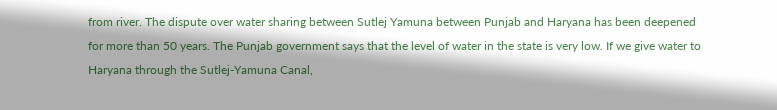from river. The dispute over water sharing between Sutlej Yamuna between Punjab and Haryana has been deepened for more than 50 years. The Punjab government says that the level of water in the state is very low. If we give water to Haryana through the Sutlej-Yamuna Canal,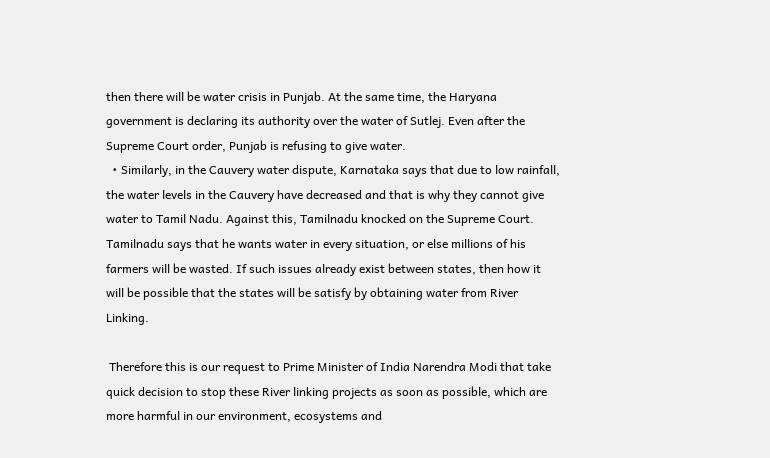then there will be water crisis in Punjab. At the same time, the Haryana government is declaring its authority over the water of Sutlej. Even after the Supreme Court order, Punjab is refusing to give water.
  • Similarly, in the Cauvery water dispute, Karnataka says that due to low rainfall, the water levels in the Cauvery have decreased and that is why they cannot give water to Tamil Nadu. Against this, Tamilnadu knocked on the Supreme Court. Tamilnadu says that he wants water in every situation, or else millions of his farmers will be wasted. If such issues already exist between states, then how it will be possible that the states will be satisfy by obtaining water from River Linking.

 Therefore this is our request to Prime Minister of India Narendra Modi that take quick decision to stop these River linking projects as soon as possible, which are more harmful in our environment, ecosystems and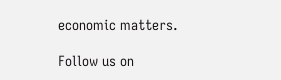economic matters.

Follow us on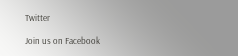Twitter

Join us on Facebook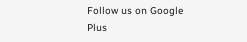Follow us on Google Plus